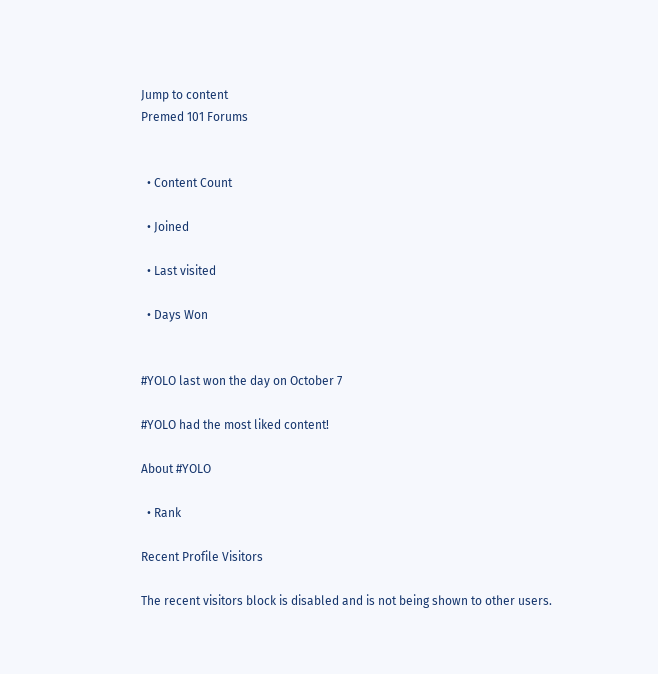Jump to content
Premed 101 Forums


  • Content Count

  • Joined

  • Last visited

  • Days Won


#YOLO last won the day on October 7

#YOLO had the most liked content!

About #YOLO

  • Rank

Recent Profile Visitors

The recent visitors block is disabled and is not being shown to other users.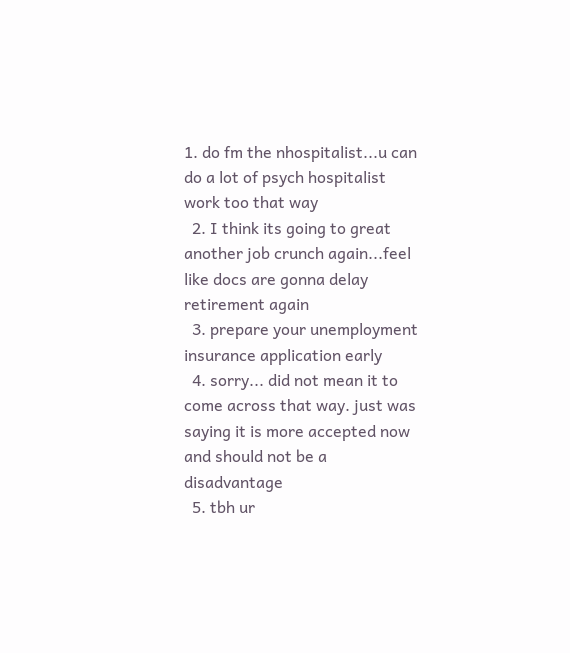1. do fm the nhospitalist...u can do a lot of psych hospitalist work too that way
  2. I think its going to great another job crunch again...feel like docs are gonna delay retirement again
  3. prepare your unemployment insurance application early
  4. sorry... did not mean it to come across that way. just was saying it is more accepted now and should not be a disadvantage
  5. tbh ur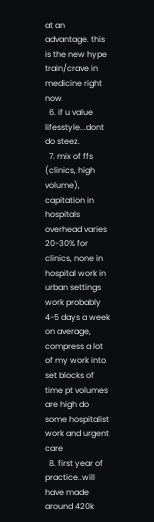at an advantage. this is the new hype train/crave in medicine right now
  6. if u value lifesstyle...dont do steez.
  7. mix of ffs (clinics, high volume), capitation in hospitals overhead varies 20-30% for clinics, none in hospital work in urban settings work probably 4-5 days a week on average, compress a lot of my work into set blocks of time pt volumes are high do some hospitalist work and urgent care
  8. first year of practice..will have made around 420k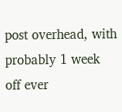post overhead, with probably 1 week off ever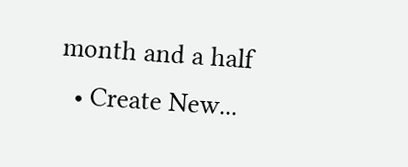month and a half
  • Create New...